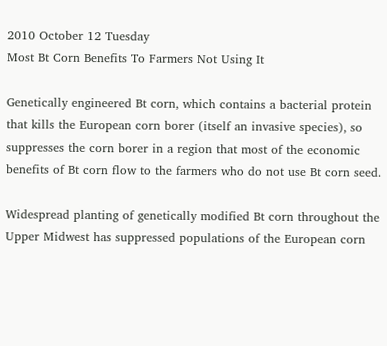2010 October 12 Tuesday
Most Bt Corn Benefits To Farmers Not Using It

Genetically engineered Bt corn, which contains a bacterial protein that kills the European corn borer (itself an invasive species), so suppresses the corn borer in a region that most of the economic benefits of Bt corn flow to the farmers who do not use Bt corn seed.

Widespread planting of genetically modified Bt corn throughout the Upper Midwest has suppressed populations of the European corn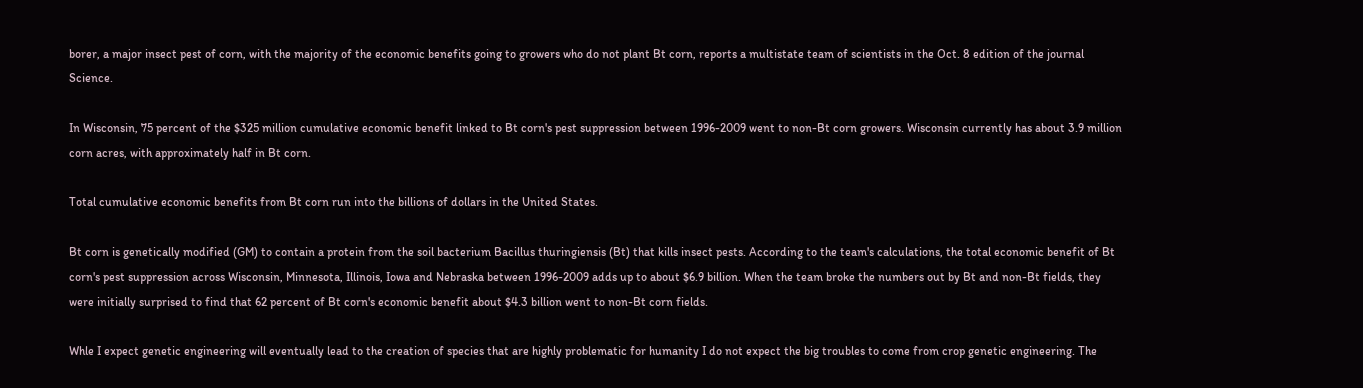borer, a major insect pest of corn, with the majority of the economic benefits going to growers who do not plant Bt corn, reports a multistate team of scientists in the Oct. 8 edition of the journal Science.

In Wisconsin, 75 percent of the $325 million cumulative economic benefit linked to Bt corn's pest suppression between 1996-2009 went to non-Bt corn growers. Wisconsin currently has about 3.9 million corn acres, with approximately half in Bt corn.

Total cumulative economic benefits from Bt corn run into the billions of dollars in the United States.

Bt corn is genetically modified (GM) to contain a protein from the soil bacterium Bacillus thuringiensis (Bt) that kills insect pests. According to the team's calculations, the total economic benefit of Bt corn's pest suppression across Wisconsin, Minnesota, Illinois, Iowa and Nebraska between 1996-2009 adds up to about $6.9 billion. When the team broke the numbers out by Bt and non-Bt fields, they were initially surprised to find that 62 percent of Bt corn's economic benefit about $4.3 billion went to non-Bt corn fields.

Whle I expect genetic engineering will eventually lead to the creation of species that are highly problematic for humanity I do not expect the big troubles to come from crop genetic engineering. The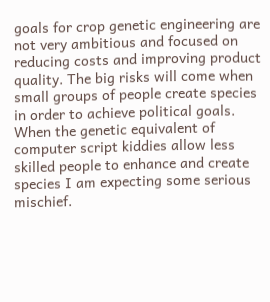goals for crop genetic engineering are not very ambitious and focused on reducing costs and improving product quality. The big risks will come when small groups of people create species in order to achieve political goals. When the genetic equivalent of computer script kiddies allow less skilled people to enhance and create species I am expecting some serious mischief.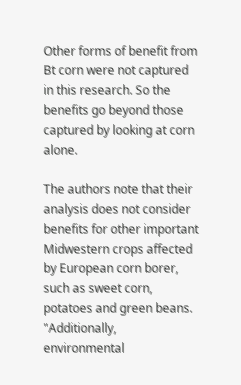Other forms of benefit from Bt corn were not captured in this research. So the benefits go beyond those captured by looking at corn alone.

The authors note that their analysis does not consider benefits for other important Midwestern crops affected by European corn borer, such as sweet corn, potatoes and green beans. "Additionally, environmental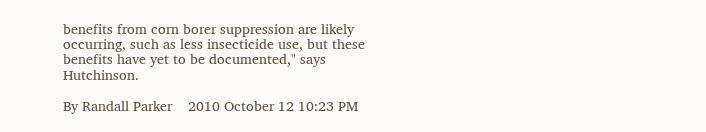benefits from corn borer suppression are likely occurring, such as less insecticide use, but these benefits have yet to be documented," says Hutchinson.

By Randall Parker    2010 October 12 10:23 PM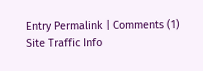Entry Permalink | Comments (1)
Site Traffic Info